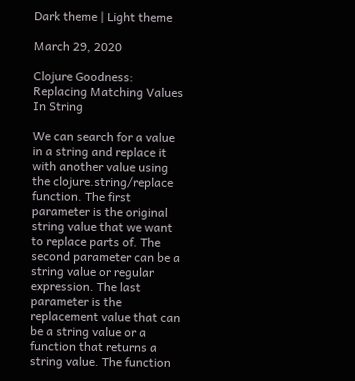Dark theme | Light theme

March 29, 2020

Clojure Goodness: Replacing Matching Values In String

We can search for a value in a string and replace it with another value using the clojure.string/replace function. The first parameter is the original string value that we want to replace parts of. The second parameter can be a string value or regular expression. The last parameter is the replacement value that can be a string value or a function that returns a string value. The function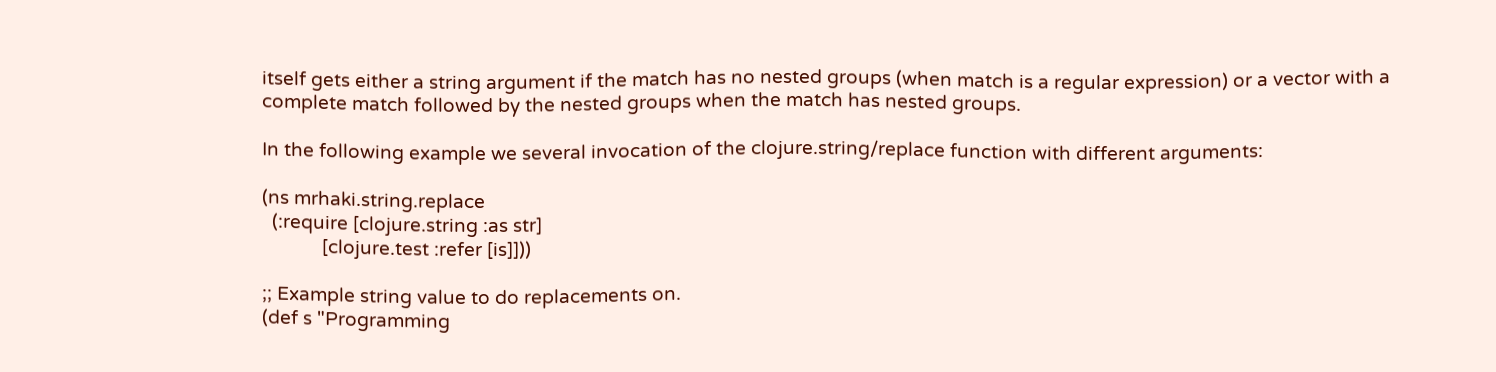itself gets either a string argument if the match has no nested groups (when match is a regular expression) or a vector with a complete match followed by the nested groups when the match has nested groups.

In the following example we several invocation of the clojure.string/replace function with different arguments:

(ns mrhaki.string.replace
  (:require [clojure.string :as str]
            [clojure.test :refer [is]]))

;; Example string value to do replacements on.
(def s "Programming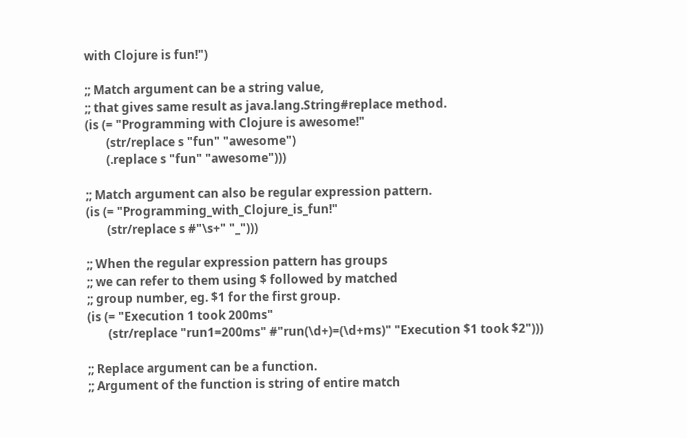with Clojure is fun!")

;; Match argument can be a string value,
;; that gives same result as java.lang.String#replace method.
(is (= "Programming with Clojure is awesome!"
       (str/replace s "fun" "awesome")
       (.replace s "fun" "awesome")))

;; Match argument can also be regular expression pattern.
(is (= "Programming_with_Clojure_is_fun!"
       (str/replace s #"\s+" "_")))

;; When the regular expression pattern has groups
;; we can refer to them using $ followed by matched
;; group number, eg. $1 for the first group.
(is (= "Execution 1 took 200ms"
       (str/replace "run1=200ms" #"run(\d+)=(\d+ms)" "Execution $1 took $2")))

;; Replace argument can be a function.
;; Argument of the function is string of entire match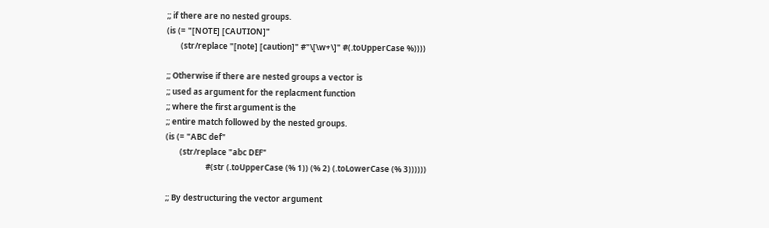;; if there are no nested groups.
(is (= "[NOTE] [CAUTION]"
       (str/replace "[note] [caution]" #"\[\w+\]" #(.toUpperCase %))))

;; Otherwise if there are nested groups a vector is
;; used as argument for the replacment function
;; where the first argument is the
;; entire match followed by the nested groups.
(is (= "ABC def"
       (str/replace "abc DEF"
                    #(str (.toUpperCase (% 1)) (% 2) (.toLowerCase (% 3))))))

;; By destructuring the vector argument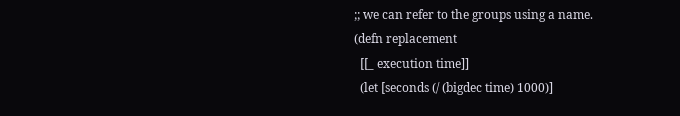;; we can refer to the groups using a name.
(defn replacement
  [[_ execution time]]
  (let [seconds (/ (bigdec time) 1000)]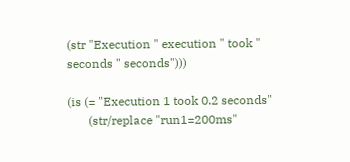(str "Execution " execution " took " seconds " seconds")))

(is (= "Execution 1 took 0.2 seconds"
       (str/replace "run1=200ms"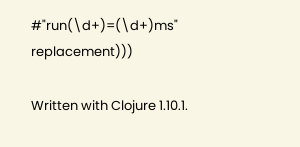#"run(\d+)=(\d+)ms" replacement)))

Written with Clojure 1.10.1.